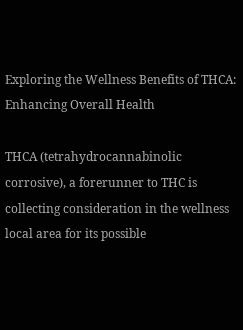Exploring the Wellness Benefits of THCA: Enhancing Overall Health

THCA (tetrahydrocannabinolic corrosive), a forerunner to THC is collecting consideration in the wellness local area for its possible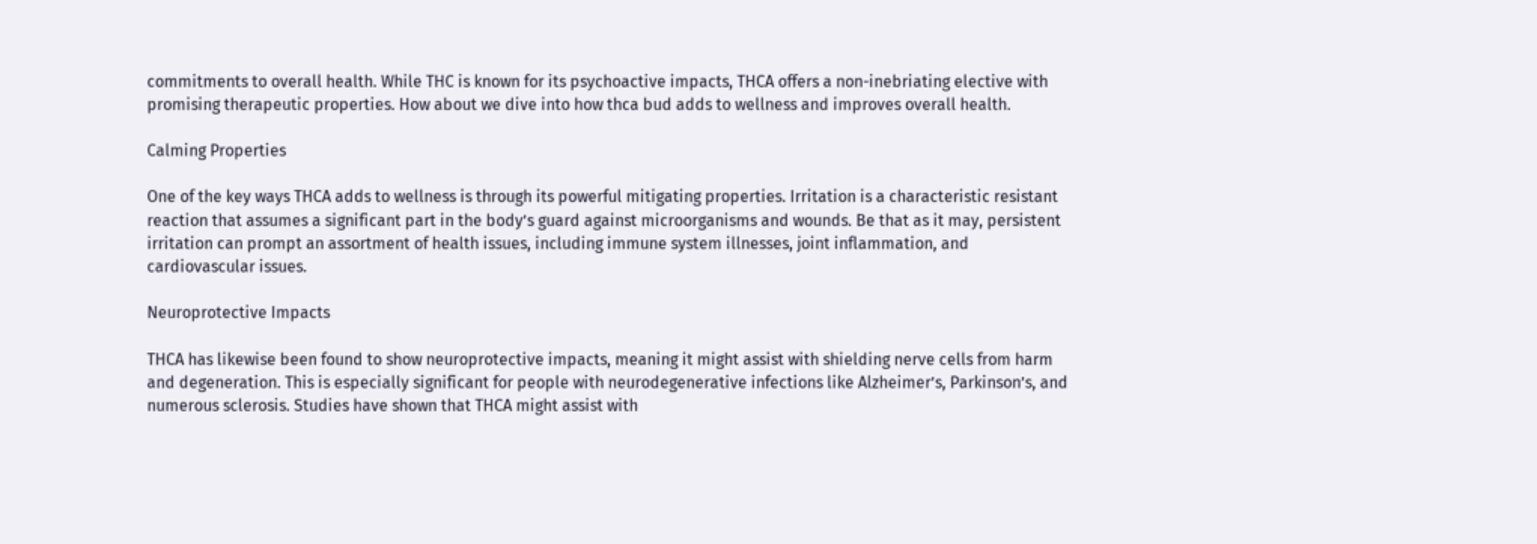commitments to overall health. While THC is known for its psychoactive impacts, THCA offers a non-inebriating elective with promising therapeutic properties. How about we dive into how thca bud adds to wellness and improves overall health.

Calming Properties

One of the key ways THCA adds to wellness is through its powerful mitigating properties. Irritation is a characteristic resistant reaction that assumes a significant part in the body’s guard against microorganisms and wounds. Be that as it may, persistent irritation can prompt an assortment of health issues, including immune system illnesses, joint inflammation, and cardiovascular issues.

Neuroprotective Impacts

THCA has likewise been found to show neuroprotective impacts, meaning it might assist with shielding nerve cells from harm and degeneration. This is especially significant for people with neurodegenerative infections like Alzheimer’s, Parkinson’s, and numerous sclerosis. Studies have shown that THCA might assist with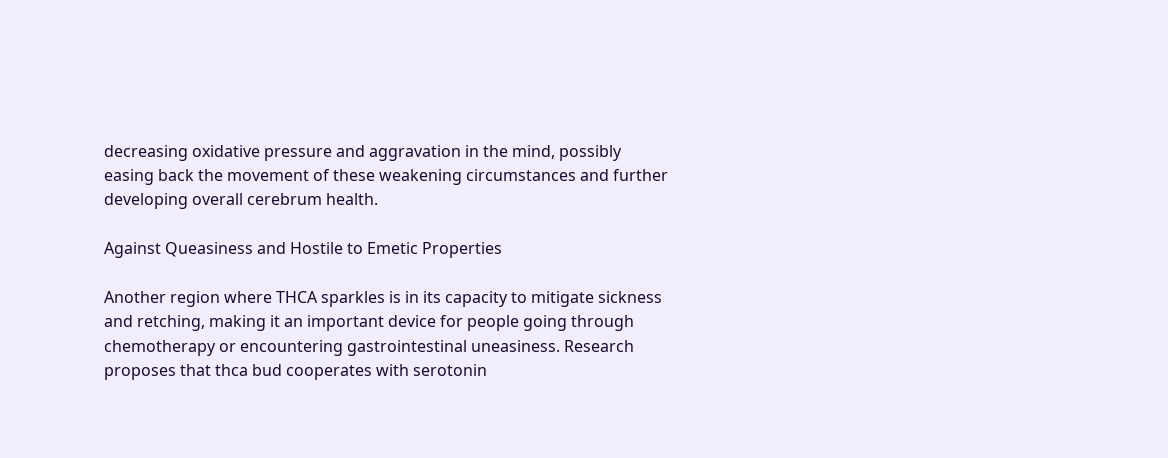decreasing oxidative pressure and aggravation in the mind, possibly easing back the movement of these weakening circumstances and further developing overall cerebrum health.

Against Queasiness and Hostile to Emetic Properties

Another region where THCA sparkles is in its capacity to mitigate sickness and retching, making it an important device for people going through chemotherapy or encountering gastrointestinal uneasiness. Research proposes that thca bud cooperates with serotonin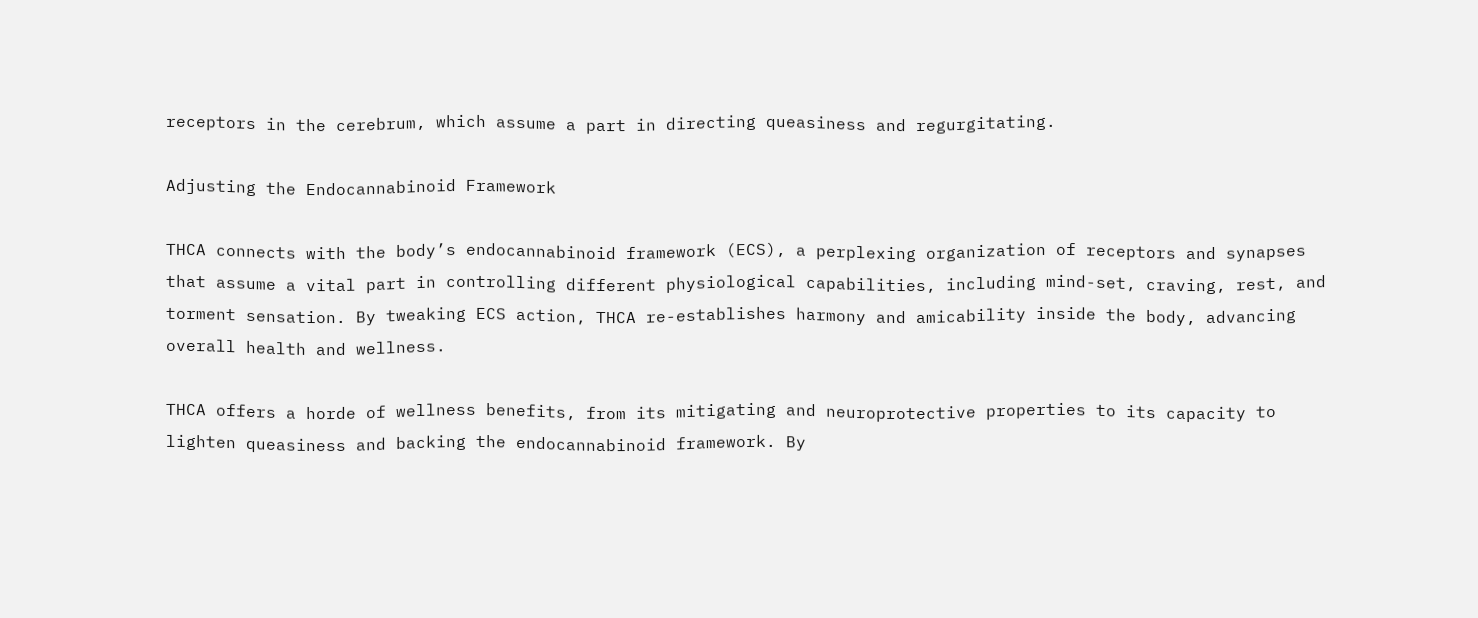receptors in the cerebrum, which assume a part in directing queasiness and regurgitating.

Adjusting the Endocannabinoid Framework

THCA connects with the body’s endocannabinoid framework (ECS), a perplexing organization of receptors and synapses that assume a vital part in controlling different physiological capabilities, including mind-set, craving, rest, and torment sensation. By tweaking ECS action, THCA re-establishes harmony and amicability inside the body, advancing overall health and wellness.

THCA offers a horde of wellness benefits, from its mitigating and neuroprotective properties to its capacity to lighten queasiness and backing the endocannabinoid framework. By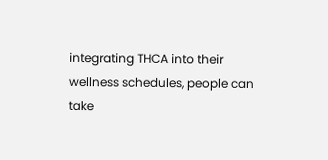integrating THCA into their wellness schedules, people can take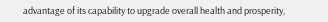advantage of its capability to upgrade overall health and prosperity,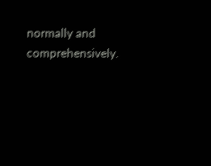normally and comprehensively.